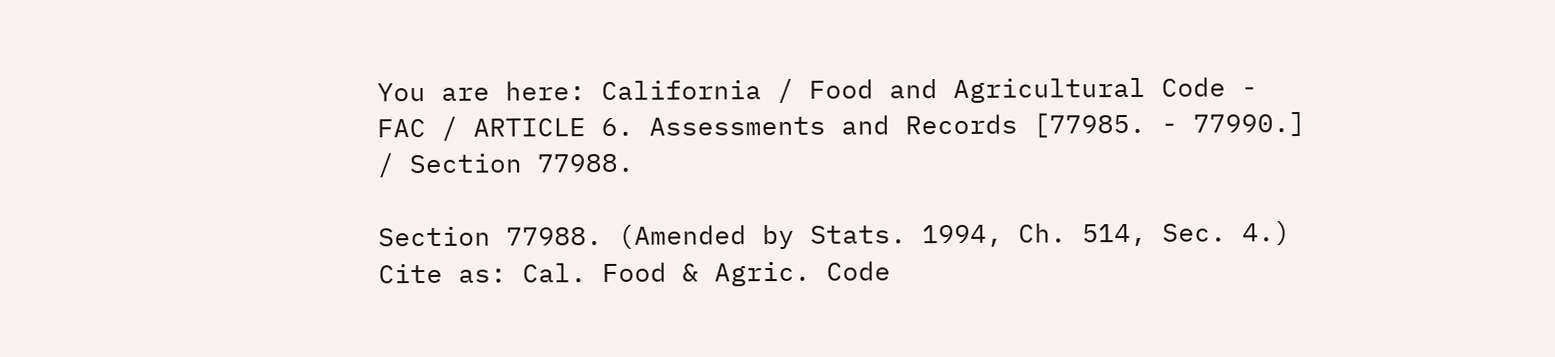You are here: California / Food and Agricultural Code - FAC / ARTICLE 6. Assessments and Records [77985. - 77990.] / Section 77988.

Section 77988. (Amended by Stats. 1994, Ch. 514, Sec. 4.)
Cite as: Cal. Food & Agric. Code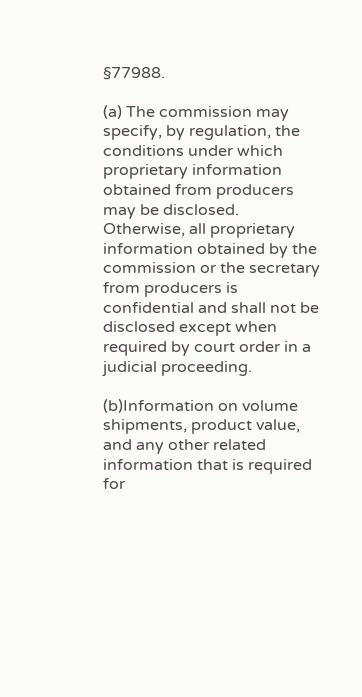§77988.

(a) The commission may specify, by regulation, the conditions under which proprietary information obtained from producers may be disclosed. Otherwise, all proprietary information obtained by the commission or the secretary from producers is confidential and shall not be disclosed except when required by court order in a judicial proceeding.

(b)Information on volume shipments, product value, and any other related information that is required for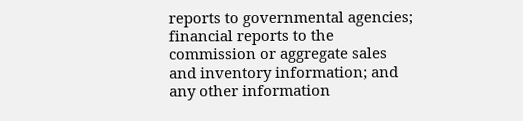reports to governmental agencies; financial reports to the commission or aggregate sales and inventory information; and any other information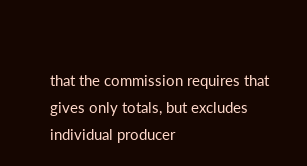that the commission requires that gives only totals, but excludes individual producer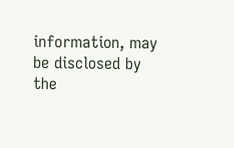information, may be disclosed by the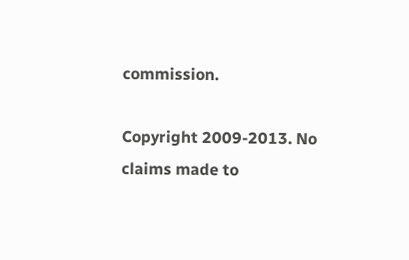commission.

Copyright 2009-2013. No claims made to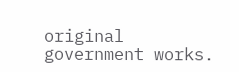original government works.